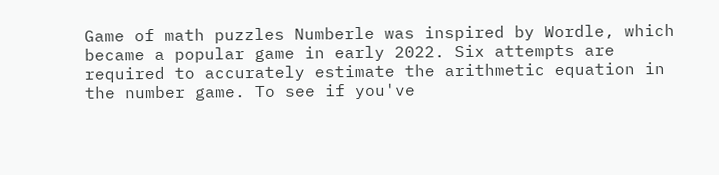Game of math puzzles Numberle was inspired by Wordle, which became a popular game in early 2022. Six attempts are required to accurately estimate the arithmetic equation in the number game. To see if you've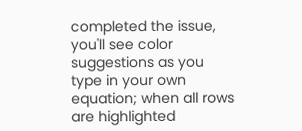completed the issue, you'll see color suggestions as you type in your own equation; when all rows are highlighted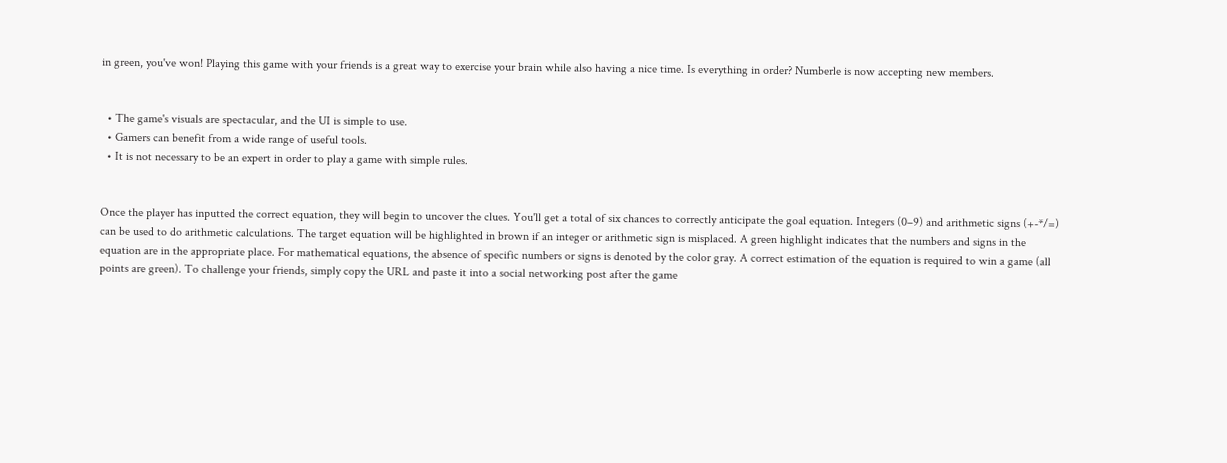in green, you've won! Playing this game with your friends is a great way to exercise your brain while also having a nice time. Is everything in order? Numberle is now accepting new members.


  • The game's visuals are spectacular, and the UI is simple to use.
  • Gamers can benefit from a wide range of useful tools.
  • It is not necessary to be an expert in order to play a game with simple rules.


Once the player has inputted the correct equation, they will begin to uncover the clues. You'll get a total of six chances to correctly anticipate the goal equation. Integers (0–9) and arithmetic signs (+-*/=) can be used to do arithmetic calculations. The target equation will be highlighted in brown if an integer or arithmetic sign is misplaced. A green highlight indicates that the numbers and signs in the equation are in the appropriate place. For mathematical equations, the absence of specific numbers or signs is denoted by the color gray. A correct estimation of the equation is required to win a game (all points are green). To challenge your friends, simply copy the URL and paste it into a social networking post after the game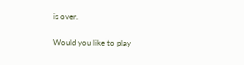is over.

Would you like to play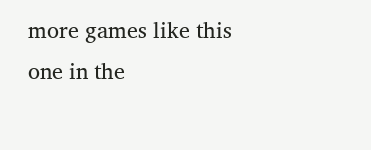more games like this one in the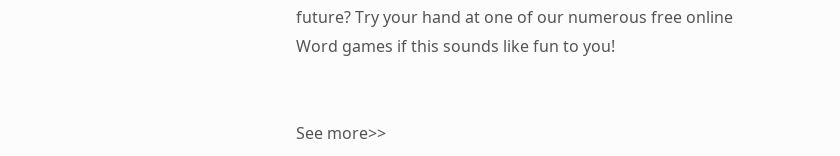future? Try your hand at one of our numerous free online Word games if this sounds like fun to you!


See more>>